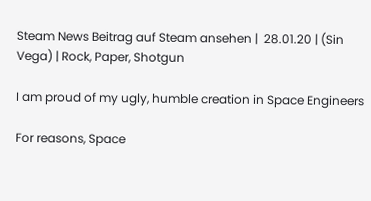Steam News Beitrag auf Steam ansehen |  28.01.20 | (Sin Vega) | Rock, Paper, Shotgun

I am proud of my ugly, humble creation in Space Engineers

For reasons, Space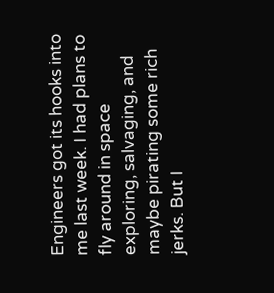Engineers got its hooks into me last week. I had plans to fly around in space exploring, salvaging, and maybe pirating some rich jerks. But I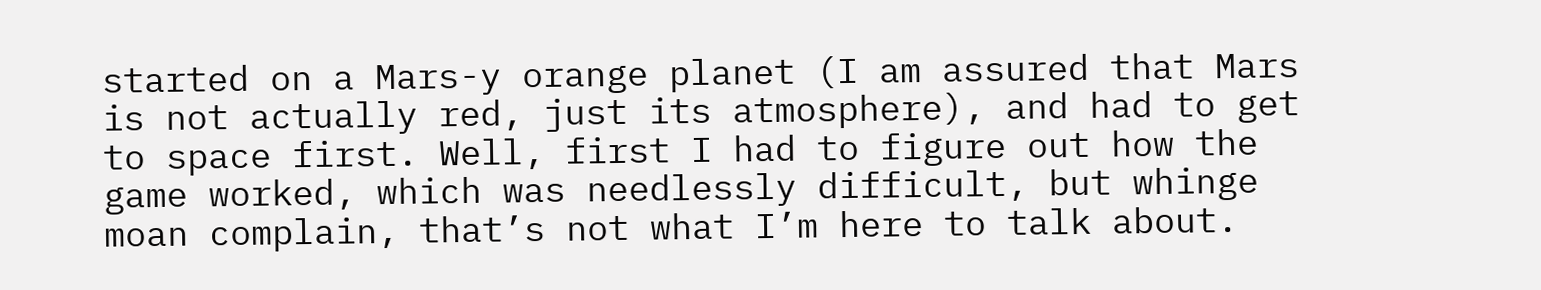started on a Mars-y orange planet (I am assured that Mars is not actually red, just its atmosphere), and had to get to space first. Well, first I had to figure out how the game worked, which was needlessly difficult, but whinge moan complain, that’s not what I’m here to talk about.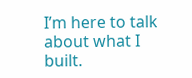I’m here to talk about what I built.